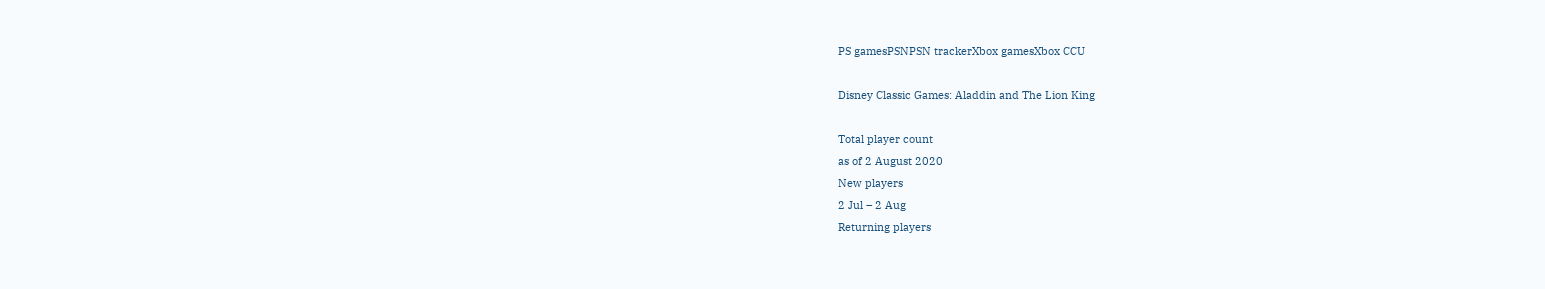PS gamesPSNPSN trackerXbox gamesXbox CCU

Disney Classic Games: Aladdin and The Lion King

Total player count
as of 2 August 2020
New players
2 Jul – 2 Aug
Returning players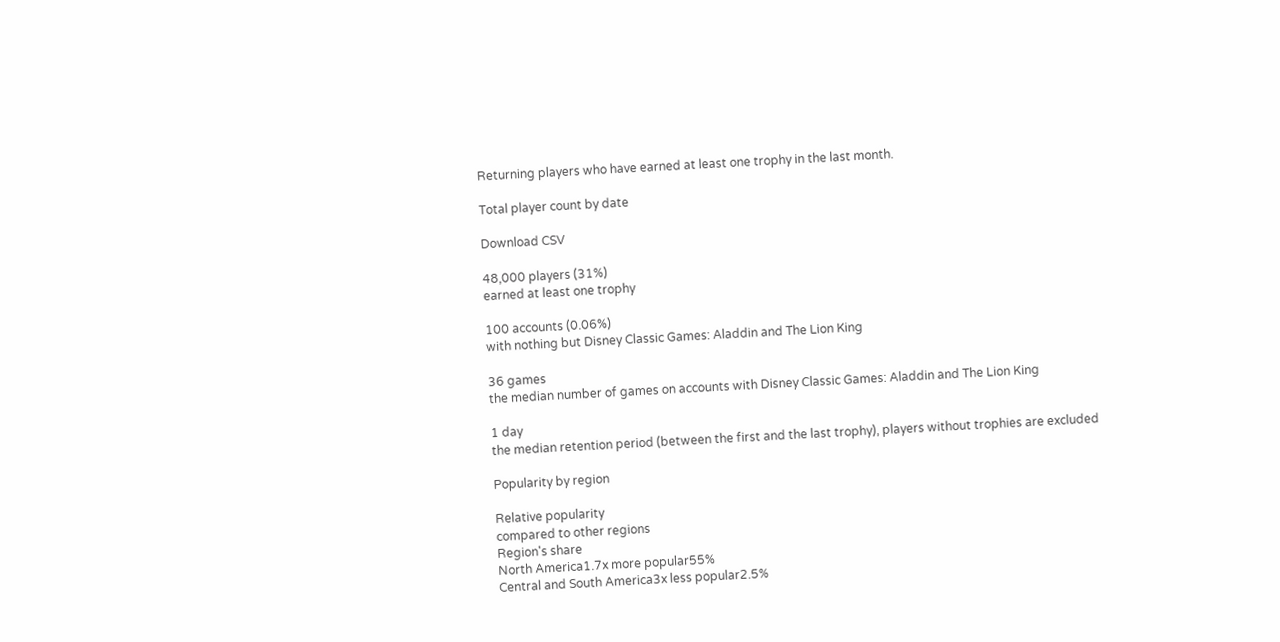Returning players who have earned at least one trophy in the last month.

Total player count by date

Download CSV

48,000 players (31%)
earned at least one trophy

100 accounts (0.06%)
with nothing but Disney Classic Games: Aladdin and The Lion King

36 games
the median number of games on accounts with Disney Classic Games: Aladdin and The Lion King

1 day
the median retention period (between the first and the last trophy), players without trophies are excluded

Popularity by region

Relative popularity
compared to other regions
Region's share
North America1.7x more popular55%
Central and South America3x less popular2.5%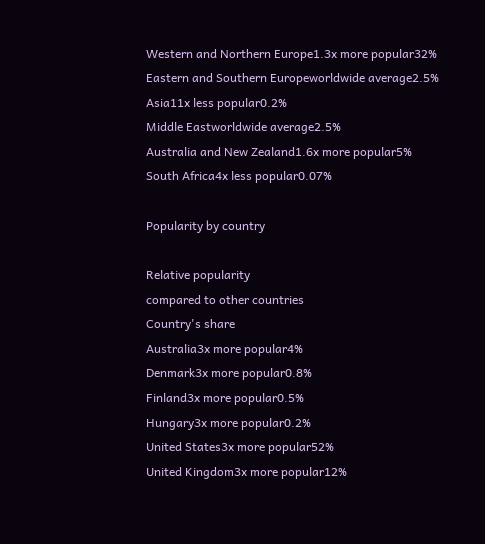Western and Northern Europe1.3x more popular32%
Eastern and Southern Europeworldwide average2.5%
Asia11x less popular0.2%
Middle Eastworldwide average2.5%
Australia and New Zealand1.6x more popular5%
South Africa4x less popular0.07%

Popularity by country

Relative popularity
compared to other countries
Country's share
Australia3x more popular4%
Denmark3x more popular0.8%
Finland3x more popular0.5%
Hungary3x more popular0.2%
United States3x more popular52%
United Kingdom3x more popular12%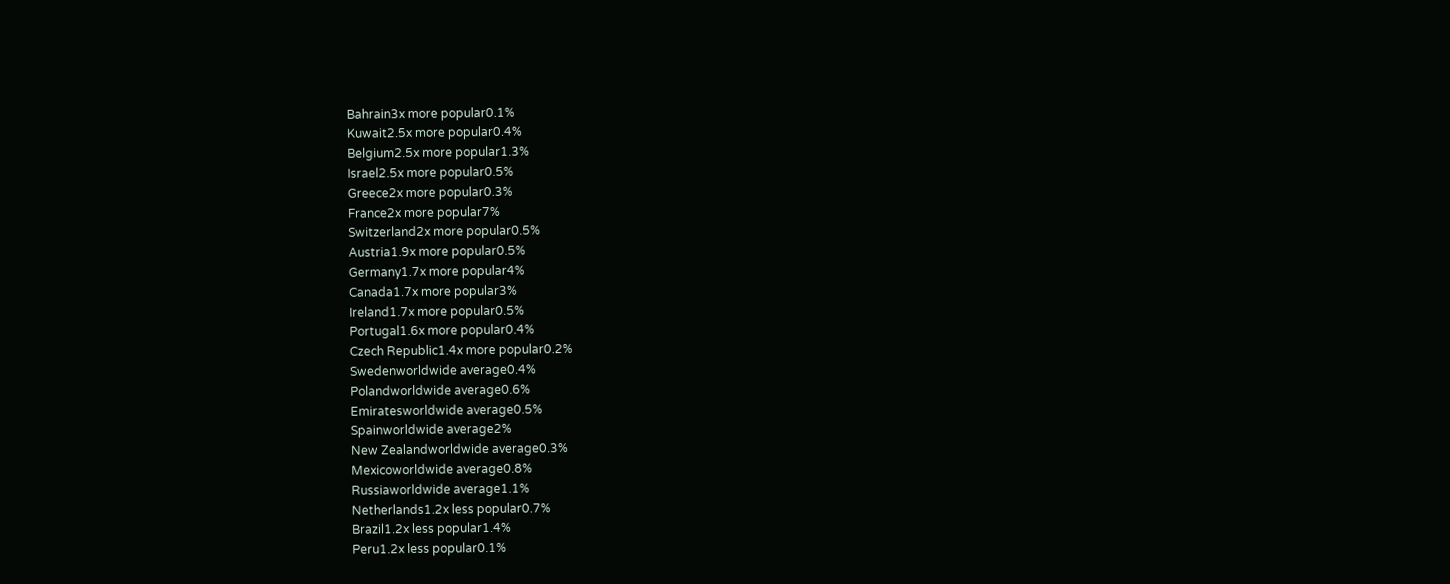Bahrain3x more popular0.1%
Kuwait2.5x more popular0.4%
Belgium2.5x more popular1.3%
Israel2.5x more popular0.5%
Greece2x more popular0.3%
France2x more popular7%
Switzerland2x more popular0.5%
Austria1.9x more popular0.5%
Germany1.7x more popular4%
Canada1.7x more popular3%
Ireland1.7x more popular0.5%
Portugal1.6x more popular0.4%
Czech Republic1.4x more popular0.2%
Swedenworldwide average0.4%
Polandworldwide average0.6%
Emiratesworldwide average0.5%
Spainworldwide average2%
New Zealandworldwide average0.3%
Mexicoworldwide average0.8%
Russiaworldwide average1.1%
Netherlands1.2x less popular0.7%
Brazil1.2x less popular1.4%
Peru1.2x less popular0.1%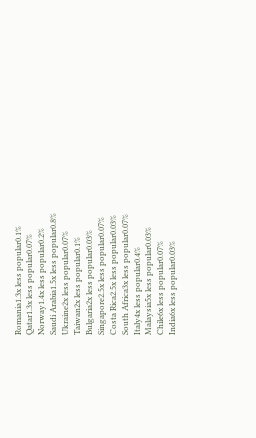Romania1.3x less popular0.1%
Qatar1.3x less popular0.07%
Norway1.4x less popular0.2%
Saudi Arabia1.5x less popular0.8%
Ukraine2x less popular0.07%
Taiwan2x less popular0.1%
Bulgaria2x less popular0.03%
Singapore2.5x less popular0.07%
Costa Rica2.5x less popular0.03%
South Africa3x less popular0.07%
Italy4x less popular0.4%
Malaysia5x less popular0.03%
Chile6x less popular0.07%
India6x less popular0.03%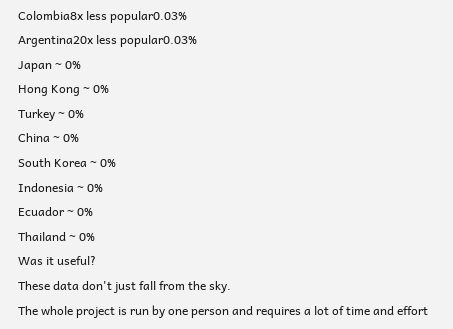Colombia8x less popular0.03%
Argentina20x less popular0.03%
Japan ~ 0%
Hong Kong ~ 0%
Turkey ~ 0%
China ~ 0%
South Korea ~ 0%
Indonesia ~ 0%
Ecuador ~ 0%
Thailand ~ 0%
Was it useful?
These data don't just fall from the sky.
The whole project is run by one person and requires a lot of time and effort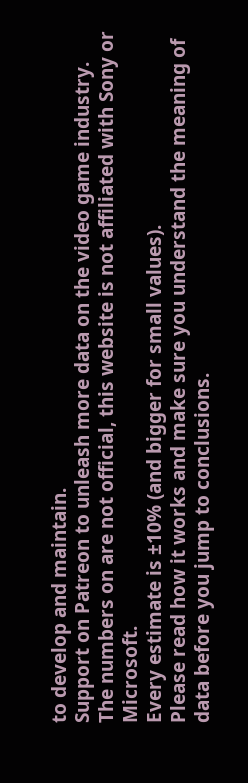to develop and maintain.
Support on Patreon to unleash more data on the video game industry.
The numbers on are not official, this website is not affiliated with Sony or Microsoft.
Every estimate is ±10% (and bigger for small values).
Please read how it works and make sure you understand the meaning of data before you jump to conclusions.